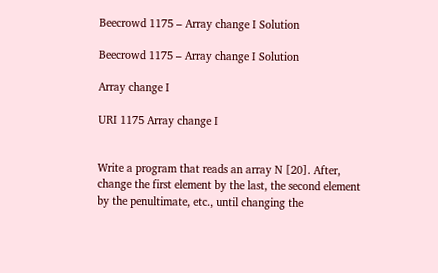Beecrowd 1175 – Array change I Solution

Beecrowd 1175 – Array change I Solution

Array change I

URI 1175 Array change I


Write a program that reads an array N [20]. After, change the first element by the last, the second element by the penultimate, etc., until changing the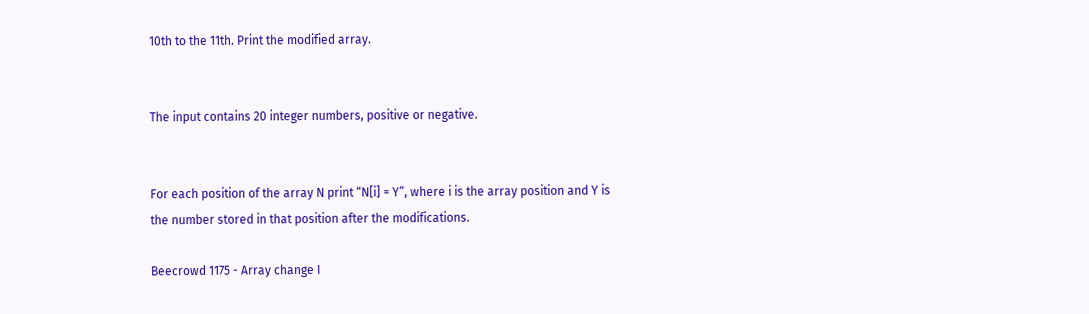10th to the 11th. Print the modified array.


The input contains 20 integer numbers, positive or negative.


For each position of the array N print “N[i] = Y”, where i is the array position and Y is the number stored in that position after the modifications.

Beecrowd 1175 - Array change I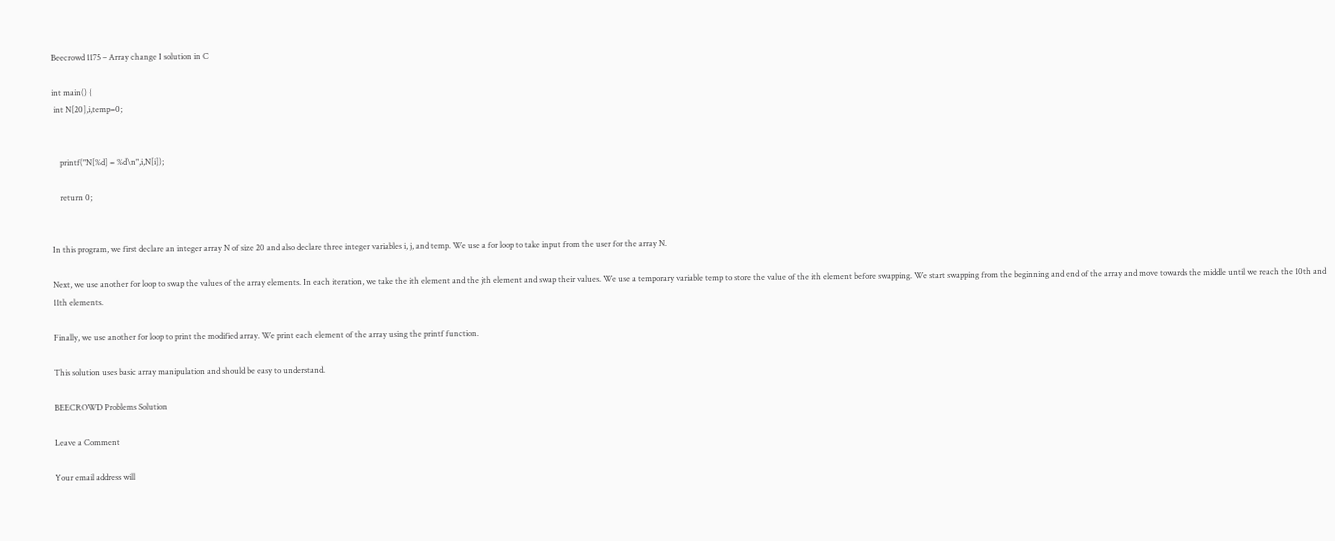Beecrowd 1175 – Array change I solution in C

int main() {
 int N[20],i,temp=0;


    printf("N[%d] = %d\n",i,N[i]);

    return 0;


In this program, we first declare an integer array N of size 20 and also declare three integer variables i, j, and temp. We use a for loop to take input from the user for the array N.

Next, we use another for loop to swap the values of the array elements. In each iteration, we take the ith element and the jth element and swap their values. We use a temporary variable temp to store the value of the ith element before swapping. We start swapping from the beginning and end of the array and move towards the middle until we reach the 10th and 11th elements.

Finally, we use another for loop to print the modified array. We print each element of the array using the printf function.

This solution uses basic array manipulation and should be easy to understand.

BEECROWD Problems Solution

Leave a Comment

Your email address will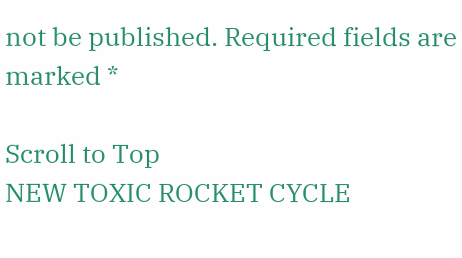not be published. Required fields are marked *

Scroll to Top
NEW TOXIC ROCKET CYCLE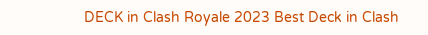DECK in Clash Royale 2023 Best Deck in Clash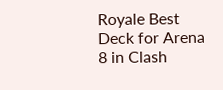Royale Best Deck for Arena 8 in Clash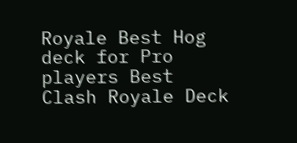Royale Best Hog deck for Pro players Best Clash Royale Deck